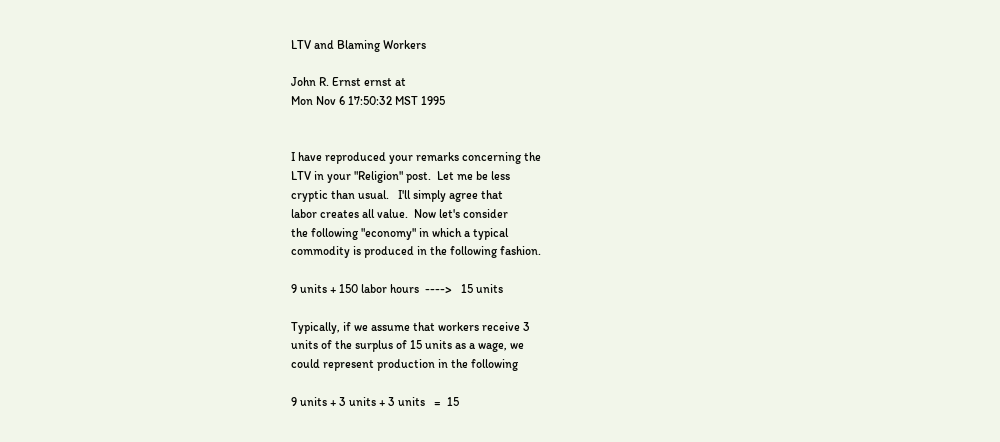LTV and Blaming Workers

John R. Ernst ernst at
Mon Nov 6 17:50:32 MST 1995


I have reproduced your remarks concerning the
LTV in your "Religion" post.  Let me be less
cryptic than usual.   I'll simply agree that
labor creates all value.  Now let's consider
the following "economy" in which a typical
commodity is produced in the following fashion.

9 units + 150 labor hours  ---->   15 units

Typically, if we assume that workers receive 3
units of the surplus of 15 units as a wage, we
could represent production in the following

9 units + 3 units + 3 units   =  15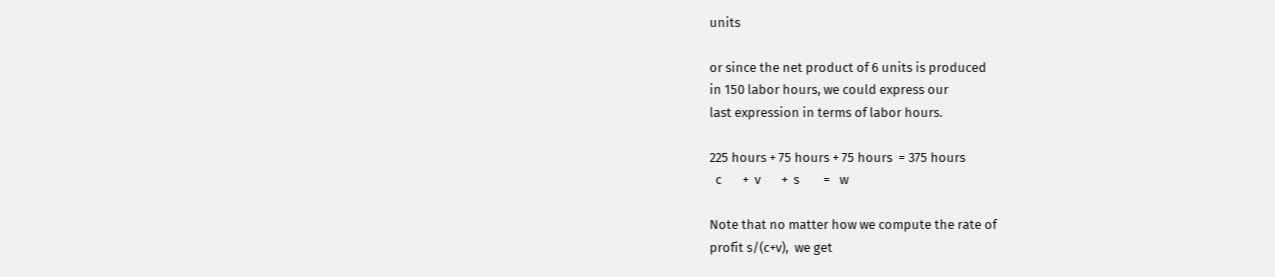units

or since the net product of 6 units is produced
in 150 labor hours, we could express our
last expression in terms of labor hours.

225 hours + 75 hours + 75 hours  = 375 hours
  c       +  v       +  s        =   w

Note that no matter how we compute the rate of
profit s/(c+v),  we get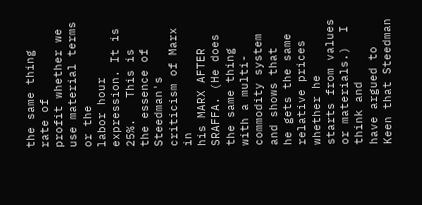the same thing rate of
profit whether we use material terms or the
labor hour expression. It is 25%.   This is
the essence of Steedman's criticism of Marx in
his MARX AFTER SRAFFA. (He does the same thing
with a multi-commodity system and shows that
he gets the same relative prices whether he
starts from values or materials.)  I think and
have argued to Keen that Steedman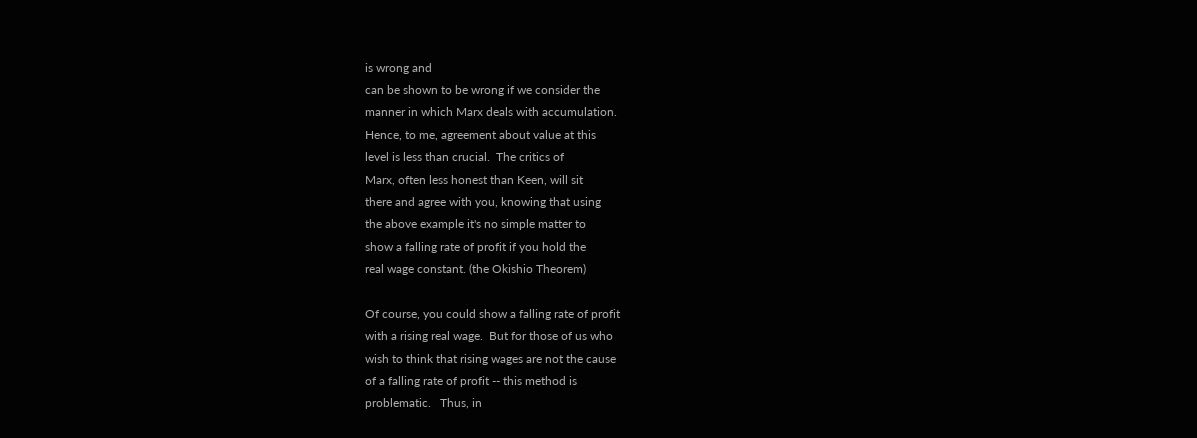is wrong and
can be shown to be wrong if we consider the
manner in which Marx deals with accumulation.
Hence, to me, agreement about value at this
level is less than crucial.  The critics of
Marx, often less honest than Keen, will sit
there and agree with you, knowing that using
the above example it's no simple matter to
show a falling rate of profit if you hold the
real wage constant. (the Okishio Theorem)

Of course, you could show a falling rate of profit
with a rising real wage.  But for those of us who
wish to think that rising wages are not the cause
of a falling rate of profit -- this method is
problematic.   Thus, in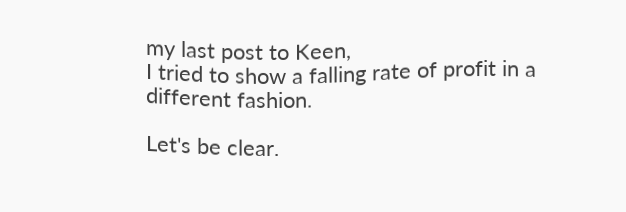my last post to Keen,
I tried to show a falling rate of profit in a
different fashion.

Let's be clear.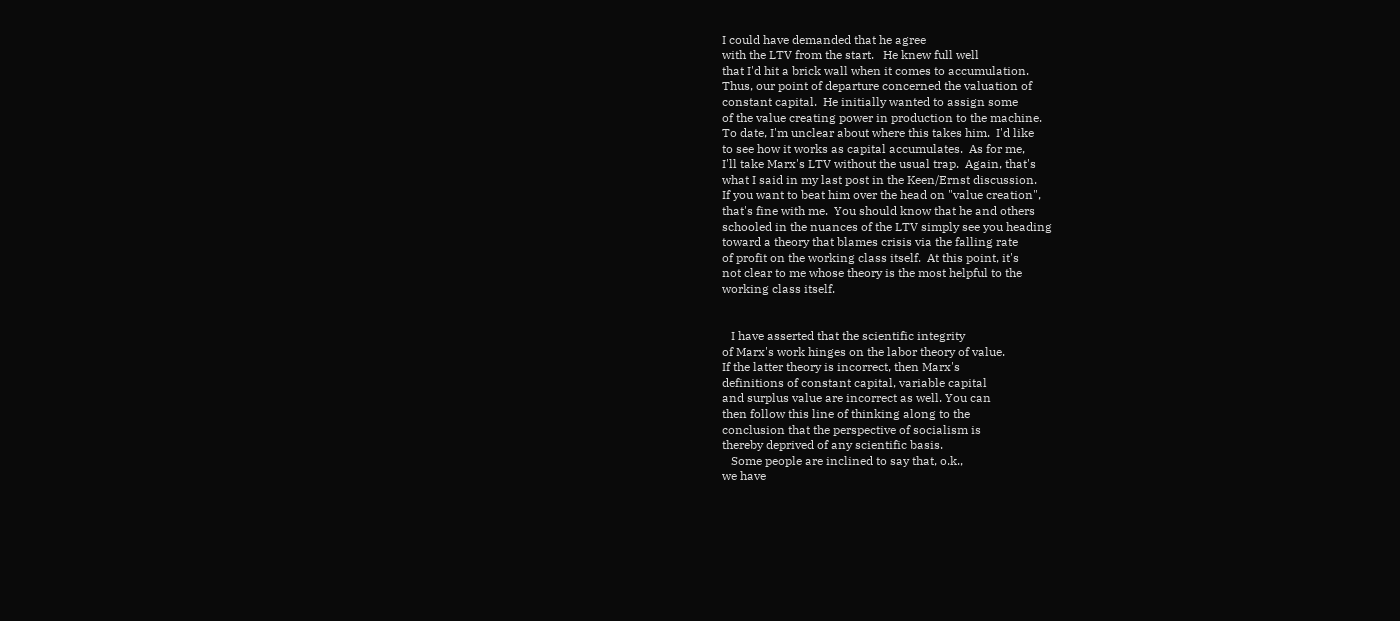I could have demanded that he agree
with the LTV from the start.   He knew full well
that I'd hit a brick wall when it comes to accumulation.
Thus, our point of departure concerned the valuation of
constant capital.  He initially wanted to assign some
of the value creating power in production to the machine.
To date, I'm unclear about where this takes him.  I'd like
to see how it works as capital accumulates.  As for me,
I'll take Marx's LTV without the usual trap.  Again, that's
what I said in my last post in the Keen/Ernst discussion.
If you want to beat him over the head on "value creation",
that's fine with me.  You should know that he and others
schooled in the nuances of the LTV simply see you heading
toward a theory that blames crisis via the falling rate
of profit on the working class itself.  At this point, it's
not clear to me whose theory is the most helpful to the
working class itself.


   I have asserted that the scientific integrity
of Marx's work hinges on the labor theory of value.
If the latter theory is incorrect, then Marx's
definitions of constant capital, variable capital
and surplus value are incorrect as well. You can
then follow this line of thinking along to the
conclusion that the perspective of socialism is
thereby deprived of any scientific basis.
   Some people are inclined to say that, o.k.,
we have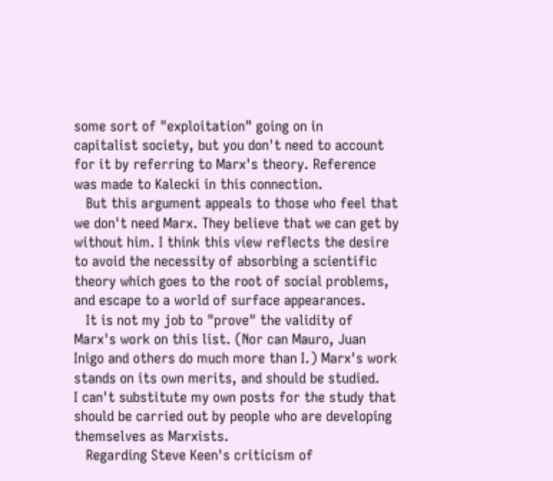some sort of "exploitation" going on in
capitalist society, but you don't need to account
for it by referring to Marx's theory. Reference
was made to Kalecki in this connection.
   But this argument appeals to those who feel that
we don't need Marx. They believe that we can get by
without him. I think this view reflects the desire
to avoid the necessity of absorbing a scientific
theory which goes to the root of social problems,
and escape to a world of surface appearances.
   It is not my job to "prove" the validity of
Marx's work on this list. (Nor can Mauro, Juan
Inigo and others do much more than I.) Marx's work
stands on its own merits, and should be studied.
I can't substitute my own posts for the study that
should be carried out by people who are developing
themselves as Marxists.
   Regarding Steve Keen's criticism of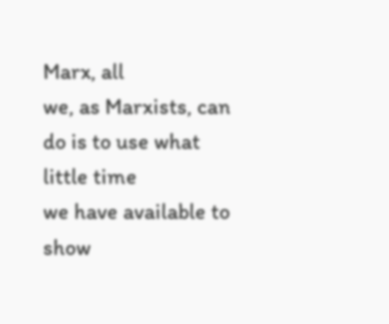Marx, all
we, as Marxists, can do is to use what little time
we have available to show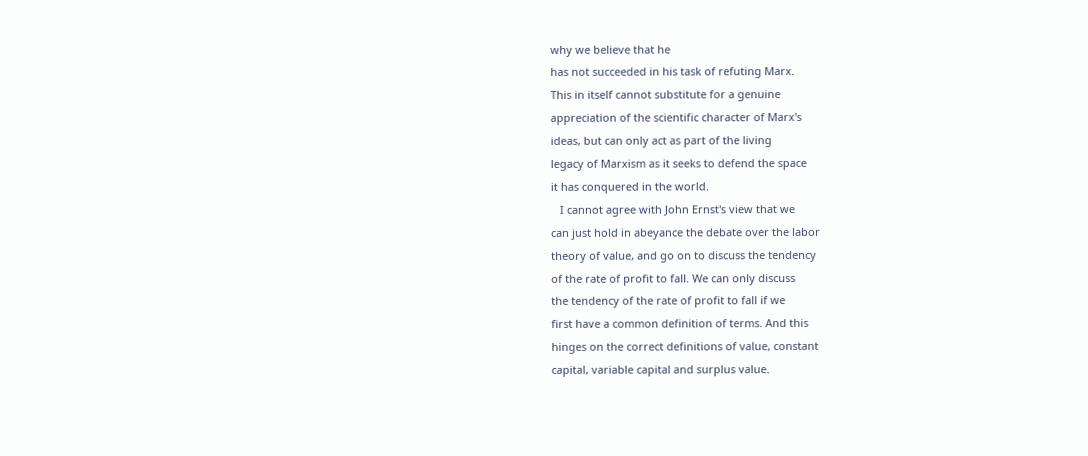why we believe that he
has not succeeded in his task of refuting Marx.
This in itself cannot substitute for a genuine
appreciation of the scientific character of Marx's
ideas, but can only act as part of the living
legacy of Marxism as it seeks to defend the space
it has conquered in the world.
   I cannot agree with John Ernst's view that we
can just hold in abeyance the debate over the labor
theory of value, and go on to discuss the tendency
of the rate of profit to fall. We can only discuss
the tendency of the rate of profit to fall if we
first have a common definition of terms. And this
hinges on the correct definitions of value, constant
capital, variable capital and surplus value.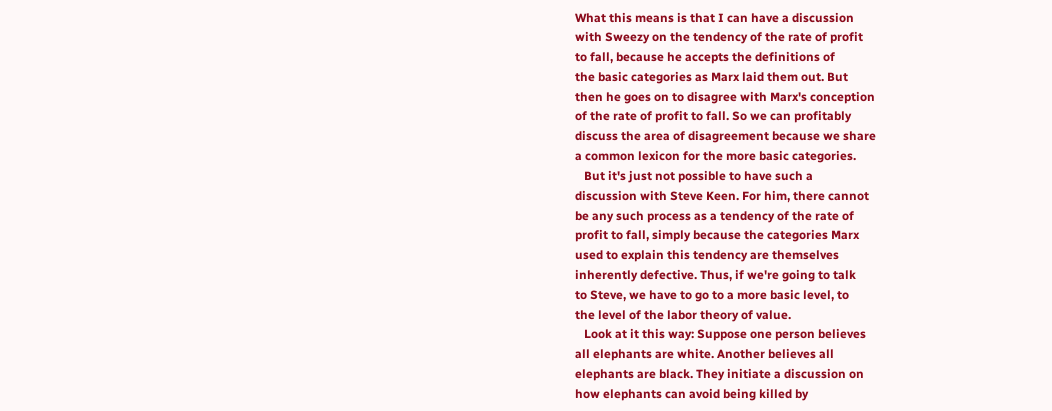What this means is that I can have a discussion
with Sweezy on the tendency of the rate of profit
to fall, because he accepts the definitions of
the basic categories as Marx laid them out. But
then he goes on to disagree with Marx's conception
of the rate of profit to fall. So we can profitably
discuss the area of disagreement because we share
a common lexicon for the more basic categories.
   But it's just not possible to have such a
discussion with Steve Keen. For him, there cannot
be any such process as a tendency of the rate of
profit to fall, simply because the categories Marx
used to explain this tendency are themselves
inherently defective. Thus, if we're going to talk
to Steve, we have to go to a more basic level, to
the level of the labor theory of value.
   Look at it this way: Suppose one person believes
all elephants are white. Another believes all
elephants are black. They initiate a discussion on
how elephants can avoid being killed by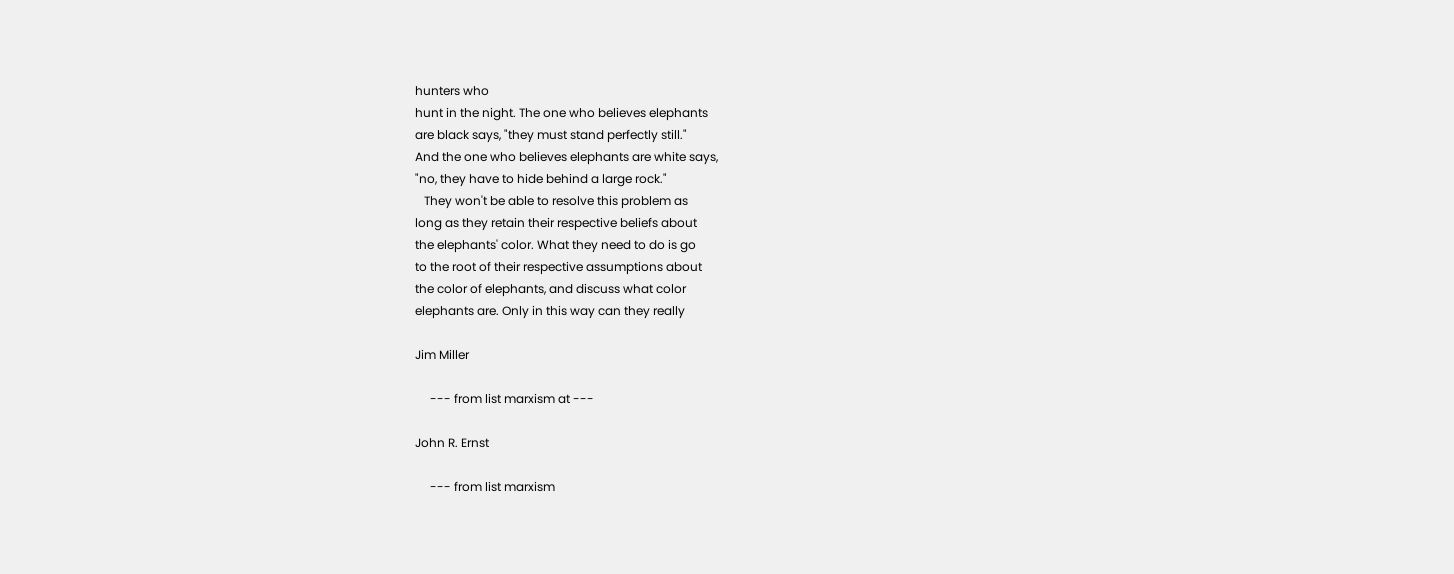hunters who
hunt in the night. The one who believes elephants
are black says, "they must stand perfectly still."
And the one who believes elephants are white says,
"no, they have to hide behind a large rock."
   They won't be able to resolve this problem as
long as they retain their respective beliefs about
the elephants' color. What they need to do is go
to the root of their respective assumptions about
the color of elephants, and discuss what color
elephants are. Only in this way can they really

Jim Miller

     --- from list marxism at ---

John R. Ernst

     --- from list marxism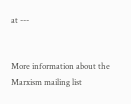at ---


More information about the Marxism mailing list